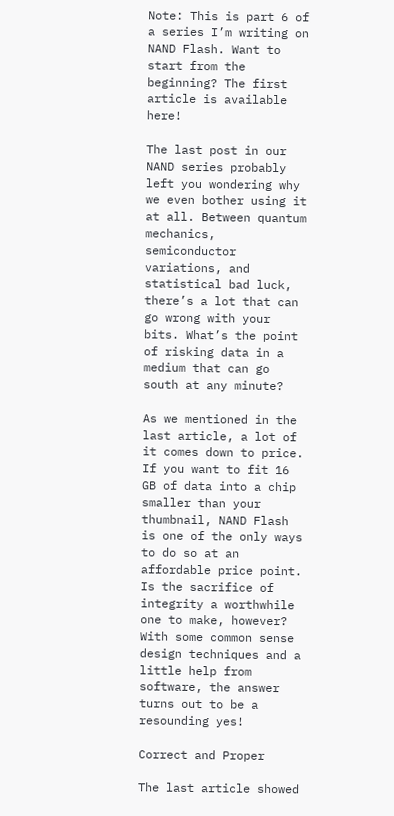Note: This is part 6 of a series I’m writing on NAND Flash. Want to start from the beginning? The first article is available here!

The last post in our NAND series probably left you wondering why we even bother using it at all. Between quantum mechanics, semiconductor variations, and statistical bad luck, there’s a lot that can go wrong with your bits. What’s the point of risking data in a medium that can go south at any minute?

As we mentioned in the last article, a lot of it comes down to price. If you want to fit 16 GB of data into a chip smaller than your thumbnail, NAND Flash is one of the only ways to do so at an affordable price point. Is the sacrifice of integrity a worthwhile one to make, however? With some common sense design techniques and a little help from software, the answer turns out to be a resounding yes!

Correct and Proper

The last article showed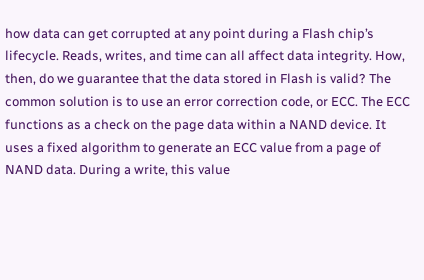how data can get corrupted at any point during a Flash chip’s lifecycle. Reads, writes, and time can all affect data integrity. How, then, do we guarantee that the data stored in Flash is valid? The common solution is to use an error correction code, or ECC. The ECC functions as a check on the page data within a NAND device. It uses a fixed algorithm to generate an ECC value from a page of NAND data. During a write, this value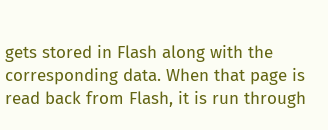gets stored in Flash along with the corresponding data. When that page is read back from Flash, it is run through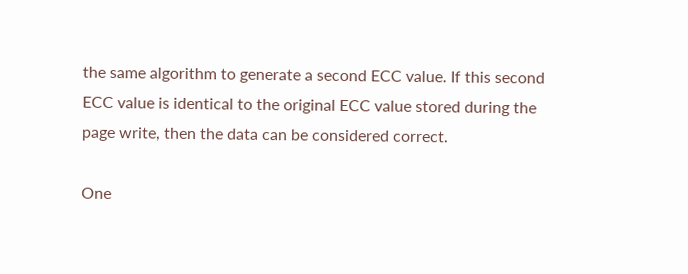the same algorithm to generate a second ECC value. If this second ECC value is identical to the original ECC value stored during the page write, then the data can be considered correct.

One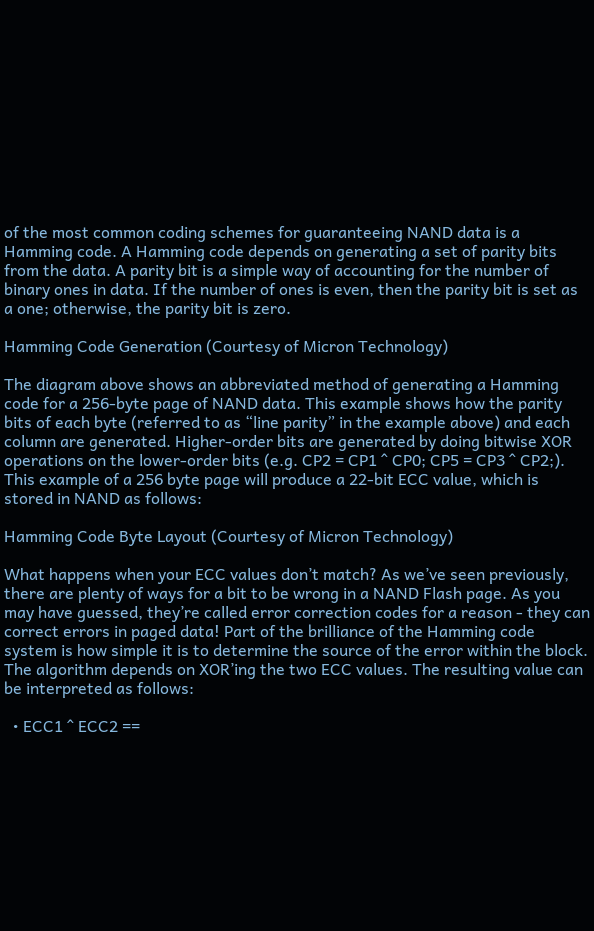of the most common coding schemes for guaranteeing NAND data is a Hamming code. A Hamming code depends on generating a set of parity bits from the data. A parity bit is a simple way of accounting for the number of binary ones in data. If the number of ones is even, then the parity bit is set as a one; otherwise, the parity bit is zero.

Hamming Code Generation (Courtesy of Micron Technology)

The diagram above shows an abbreviated method of generating a Hamming code for a 256-byte page of NAND data. This example shows how the parity bits of each byte (referred to as “line parity” in the example above) and each column are generated. Higher-order bits are generated by doing bitwise XOR operations on the lower-order bits (e.g. CP2 = CP1 ^ CP0; CP5 = CP3 ^ CP2;). This example of a 256 byte page will produce a 22-bit ECC value, which is stored in NAND as follows:

Hamming Code Byte Layout (Courtesy of Micron Technology)

What happens when your ECC values don’t match? As we’ve seen previously, there are plenty of ways for a bit to be wrong in a NAND Flash page. As you may have guessed, they’re called error correction codes for a reason - they can correct errors in paged data! Part of the brilliance of the Hamming code system is how simple it is to determine the source of the error within the block. The algorithm depends on XOR’ing the two ECC values. The resulting value can be interpreted as follows:

  • ECC1 ^ ECC2 ==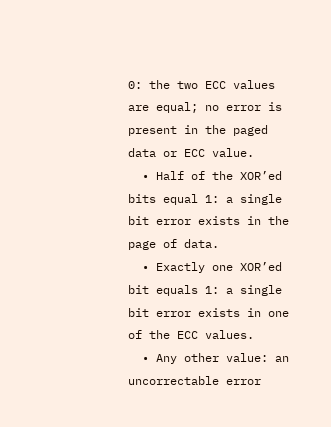0: the two ECC values are equal; no error is present in the paged data or ECC value.
  • Half of the XOR’ed bits equal 1: a single bit error exists in the page of data.
  • Exactly one XOR’ed bit equals 1: a single bit error exists in one of the ECC values.
  • Any other value: an uncorrectable error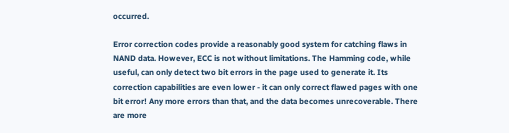occurred.

Error correction codes provide a reasonably good system for catching flaws in NAND data. However, ECC is not without limitations. The Hamming code, while useful, can only detect two bit errors in the page used to generate it. Its correction capabilities are even lower - it can only correct flawed pages with one bit error! Any more errors than that, and the data becomes unrecoverable. There are more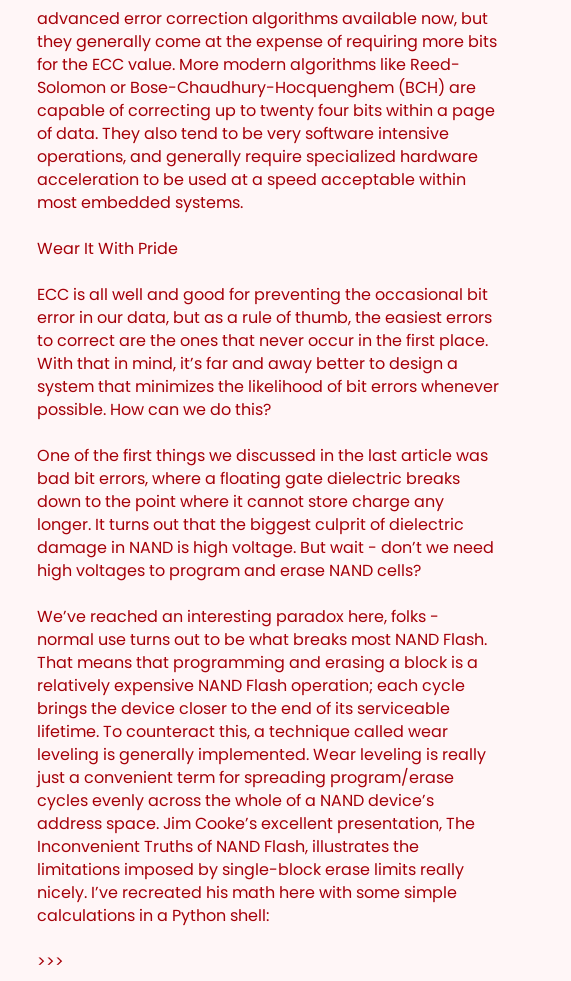advanced error correction algorithms available now, but they generally come at the expense of requiring more bits for the ECC value. More modern algorithms like Reed-Solomon or Bose-Chaudhury-Hocquenghem (BCH) are capable of correcting up to twenty four bits within a page of data. They also tend to be very software intensive operations, and generally require specialized hardware acceleration to be used at a speed acceptable within most embedded systems.

Wear It With Pride

ECC is all well and good for preventing the occasional bit error in our data, but as a rule of thumb, the easiest errors to correct are the ones that never occur in the first place. With that in mind, it’s far and away better to design a system that minimizes the likelihood of bit errors whenever possible. How can we do this?

One of the first things we discussed in the last article was bad bit errors, where a floating gate dielectric breaks down to the point where it cannot store charge any longer. It turns out that the biggest culprit of dielectric damage in NAND is high voltage. But wait - don’t we need high voltages to program and erase NAND cells?

We’ve reached an interesting paradox here, folks - normal use turns out to be what breaks most NAND Flash. That means that programming and erasing a block is a relatively expensive NAND Flash operation; each cycle brings the device closer to the end of its serviceable lifetime. To counteract this, a technique called wear leveling is generally implemented. Wear leveling is really just a convenient term for spreading program/erase cycles evenly across the whole of a NAND device’s address space. Jim Cooke’s excellent presentation, The Inconvenient Truths of NAND Flash, illustrates the limitations imposed by single-block erase limits really nicely. I’ve recreated his math here with some simple calculations in a Python shell:

>>>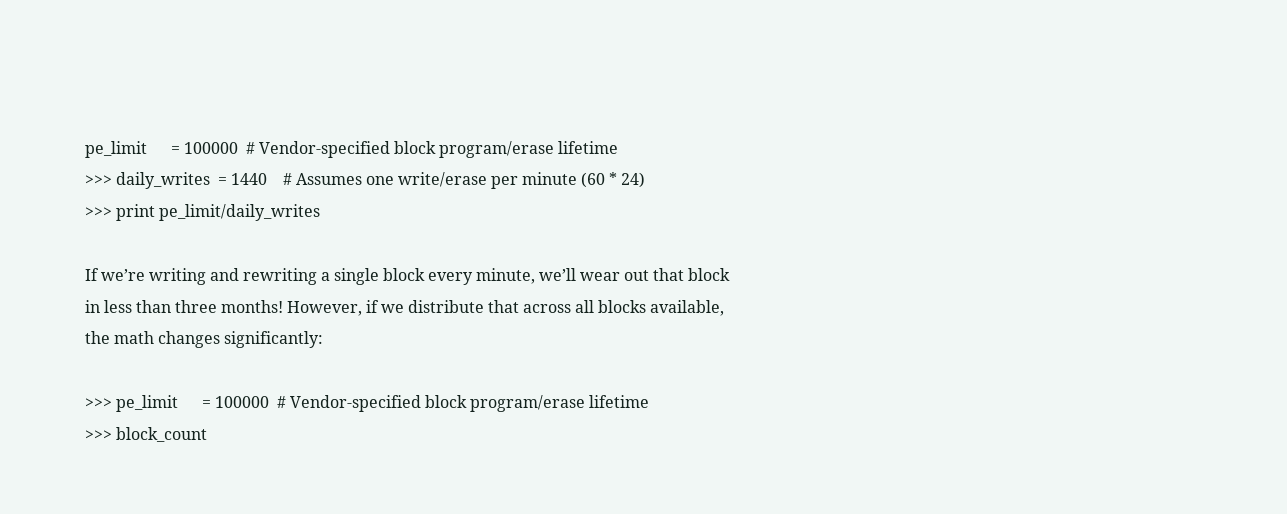pe_limit      = 100000  # Vendor-specified block program/erase lifetime
>>> daily_writes  = 1440    # Assumes one write/erase per minute (60 * 24)
>>> print pe_limit/daily_writes

If we’re writing and rewriting a single block every minute, we’ll wear out that block in less than three months! However, if we distribute that across all blocks available, the math changes significantly:

>>> pe_limit      = 100000  # Vendor-specified block program/erase lifetime
>>> block_count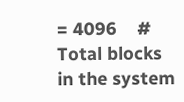= 4096    # Total blocks in the system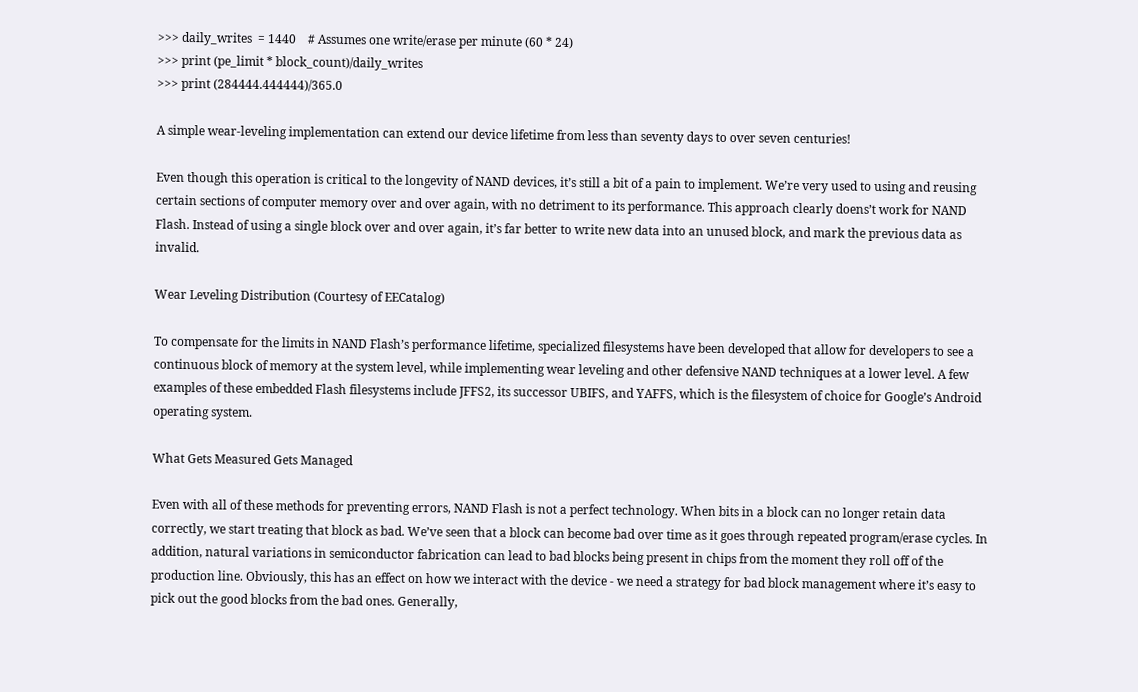>>> daily_writes  = 1440    # Assumes one write/erase per minute (60 * 24)
>>> print (pe_limit * block_count)/daily_writes
>>> print (284444.444444)/365.0

A simple wear-leveling implementation can extend our device lifetime from less than seventy days to over seven centuries!

Even though this operation is critical to the longevity of NAND devices, it’s still a bit of a pain to implement. We’re very used to using and reusing certain sections of computer memory over and over again, with no detriment to its performance. This approach clearly doens’t work for NAND Flash. Instead of using a single block over and over again, it’s far better to write new data into an unused block, and mark the previous data as invalid.

Wear Leveling Distribution (Courtesy of EECatalog)

To compensate for the limits in NAND Flash’s performance lifetime, specialized filesystems have been developed that allow for developers to see a continuous block of memory at the system level, while implementing wear leveling and other defensive NAND techniques at a lower level. A few examples of these embedded Flash filesystems include JFFS2, its successor UBIFS, and YAFFS, which is the filesystem of choice for Google’s Android operating system.

What Gets Measured Gets Managed

Even with all of these methods for preventing errors, NAND Flash is not a perfect technology. When bits in a block can no longer retain data correctly, we start treating that block as bad. We’ve seen that a block can become bad over time as it goes through repeated program/erase cycles. In addition, natural variations in semiconductor fabrication can lead to bad blocks being present in chips from the moment they roll off of the production line. Obviously, this has an effect on how we interact with the device - we need a strategy for bad block management where it’s easy to pick out the good blocks from the bad ones. Generally,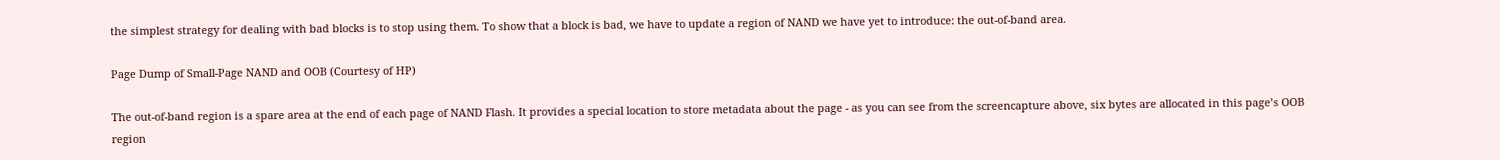the simplest strategy for dealing with bad blocks is to stop using them. To show that a block is bad, we have to update a region of NAND we have yet to introduce: the out-of-band area.

Page Dump of Small-Page NAND and OOB (Courtesy of HP)

The out-of-band region is a spare area at the end of each page of NAND Flash. It provides a special location to store metadata about the page - as you can see from the screencapture above, six bytes are allocated in this page’s OOB region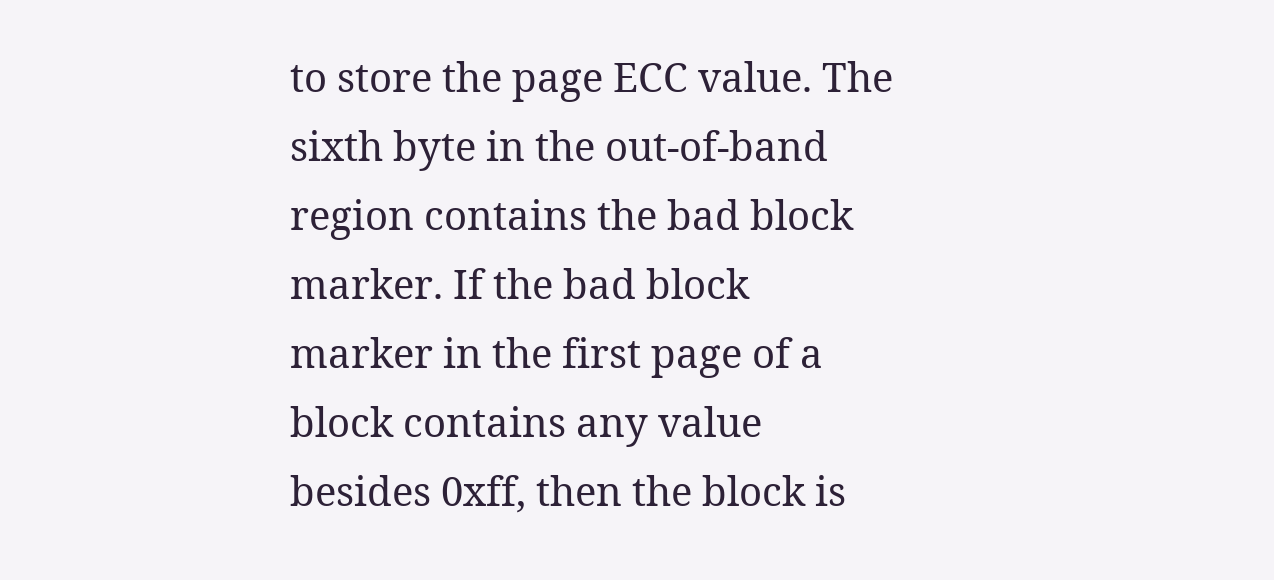to store the page ECC value. The sixth byte in the out-of-band region contains the bad block marker. If the bad block marker in the first page of a block contains any value besides 0xff, then the block is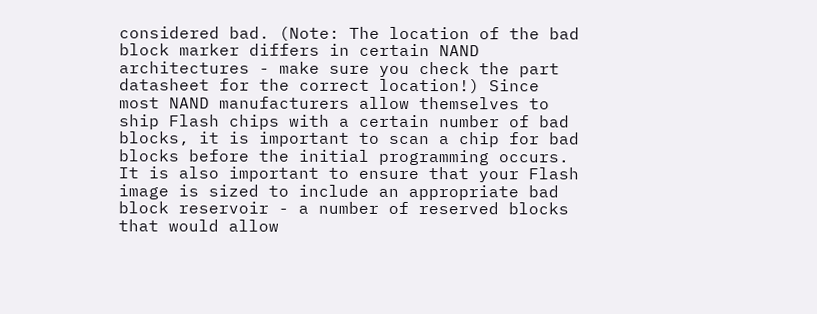considered bad. (Note: The location of the bad block marker differs in certain NAND architectures - make sure you check the part datasheet for the correct location!) Since most NAND manufacturers allow themselves to ship Flash chips with a certain number of bad blocks, it is important to scan a chip for bad blocks before the initial programming occurs. It is also important to ensure that your Flash image is sized to include an appropriate bad block reservoir - a number of reserved blocks that would allow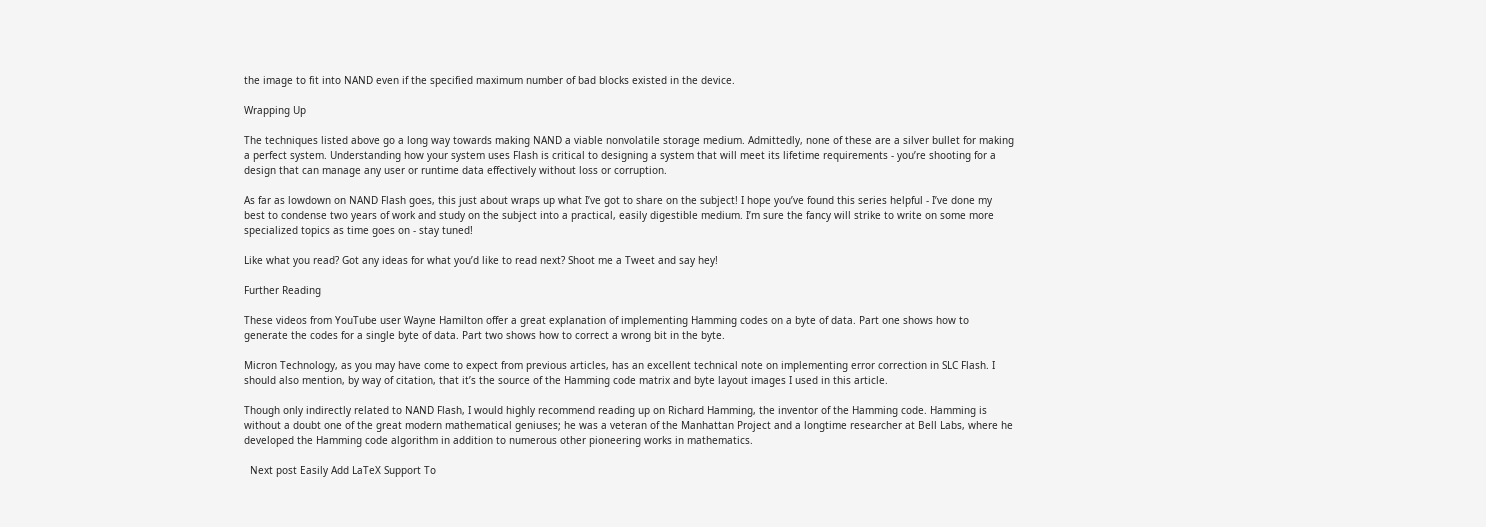the image to fit into NAND even if the specified maximum number of bad blocks existed in the device.

Wrapping Up

The techniques listed above go a long way towards making NAND a viable nonvolatile storage medium. Admittedly, none of these are a silver bullet for making a perfect system. Understanding how your system uses Flash is critical to designing a system that will meet its lifetime requirements - you’re shooting for a design that can manage any user or runtime data effectively without loss or corruption.

As far as lowdown on NAND Flash goes, this just about wraps up what I’ve got to share on the subject! I hope you’ve found this series helpful - I’ve done my best to condense two years of work and study on the subject into a practical, easily digestible medium. I’m sure the fancy will strike to write on some more specialized topics as time goes on - stay tuned!

Like what you read? Got any ideas for what you’d like to read next? Shoot me a Tweet and say hey!

Further Reading

These videos from YouTube user Wayne Hamilton offer a great explanation of implementing Hamming codes on a byte of data. Part one shows how to generate the codes for a single byte of data. Part two shows how to correct a wrong bit in the byte.

Micron Technology, as you may have come to expect from previous articles, has an excellent technical note on implementing error correction in SLC Flash. I should also mention, by way of citation, that it’s the source of the Hamming code matrix and byte layout images I used in this article.

Though only indirectly related to NAND Flash, I would highly recommend reading up on Richard Hamming, the inventor of the Hamming code. Hamming is without a doubt one of the great modern mathematical geniuses; he was a veteran of the Manhattan Project and a longtime researcher at Bell Labs, where he developed the Hamming code algorithm in addition to numerous other pioneering works in mathematics.

  Next post Easily Add LaTeX Support To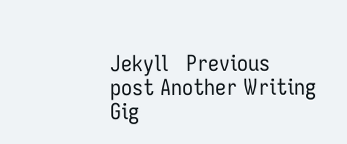Jekyll   Previous post Another Writing Gig